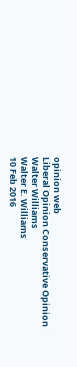opinion web
Liberal Opinion Conservative Opinion
Walter Williams
Walter E. Williams
10 Feb 2016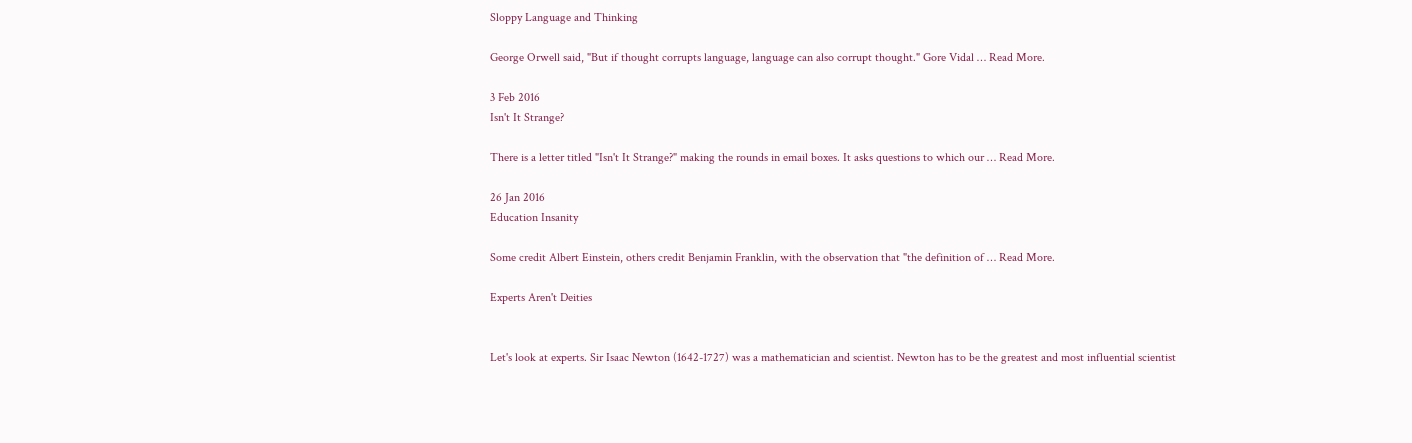Sloppy Language and Thinking

George Orwell said, "But if thought corrupts language, language can also corrupt thought." Gore Vidal … Read More.

3 Feb 2016
Isn't It Strange?

There is a letter titled "Isn't It Strange?" making the rounds in email boxes. It asks questions to which our … Read More.

26 Jan 2016
Education Insanity

Some credit Albert Einstein, others credit Benjamin Franklin, with the observation that "the definition of … Read More.

Experts Aren't Deities


Let's look at experts. Sir Isaac Newton (1642-1727) was a mathematician and scientist. Newton has to be the greatest and most influential scientist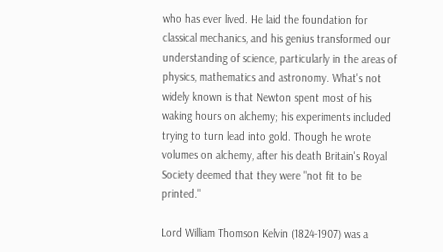who has ever lived. He laid the foundation for classical mechanics, and his genius transformed our understanding of science, particularly in the areas of physics, mathematics and astronomy. What's not widely known is that Newton spent most of his waking hours on alchemy; his experiments included trying to turn lead into gold. Though he wrote volumes on alchemy, after his death Britain's Royal Society deemed that they were "not fit to be printed."

Lord William Thomson Kelvin (1824-1907) was a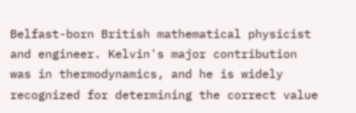Belfast-born British mathematical physicist and engineer. Kelvin's major contribution was in thermodynamics, and he is widely recognized for determining the correct value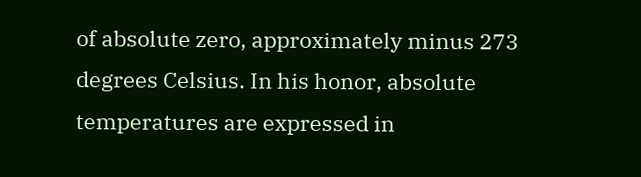of absolute zero, approximately minus 273 degrees Celsius. In his honor, absolute temperatures are expressed in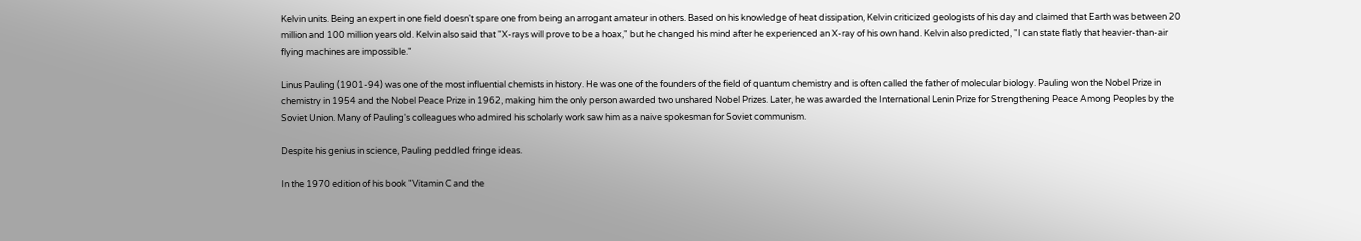Kelvin units. Being an expert in one field doesn't spare one from being an arrogant amateur in others. Based on his knowledge of heat dissipation, Kelvin criticized geologists of his day and claimed that Earth was between 20 million and 100 million years old. Kelvin also said that "X-rays will prove to be a hoax," but he changed his mind after he experienced an X-ray of his own hand. Kelvin also predicted, "I can state flatly that heavier-than-air flying machines are impossible."

Linus Pauling (1901-94) was one of the most influential chemists in history. He was one of the founders of the field of quantum chemistry and is often called the father of molecular biology. Pauling won the Nobel Prize in chemistry in 1954 and the Nobel Peace Prize in 1962, making him the only person awarded two unshared Nobel Prizes. Later, he was awarded the International Lenin Prize for Strengthening Peace Among Peoples by the Soviet Union. Many of Pauling's colleagues who admired his scholarly work saw him as a naive spokesman for Soviet communism.

Despite his genius in science, Pauling peddled fringe ideas.

In the 1970 edition of his book "Vitamin C and the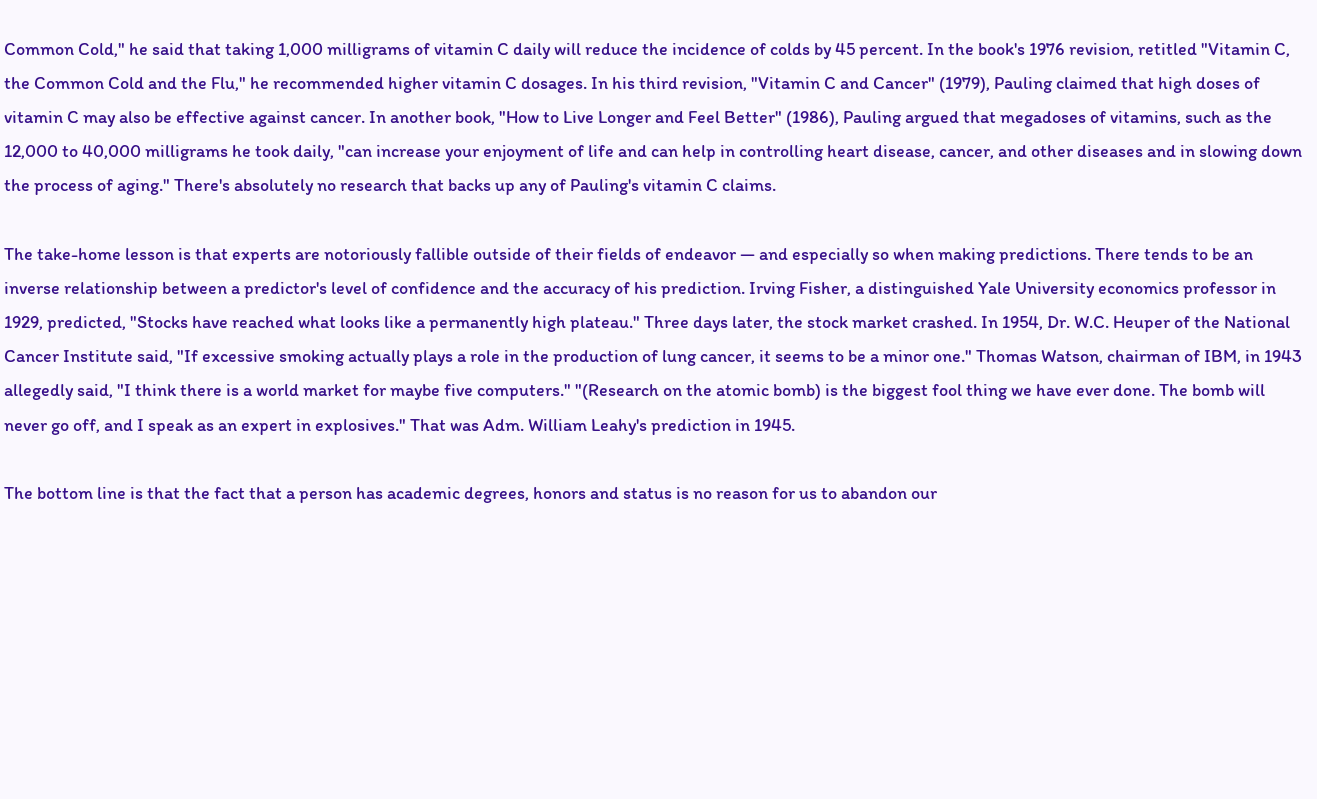Common Cold," he said that taking 1,000 milligrams of vitamin C daily will reduce the incidence of colds by 45 percent. In the book's 1976 revision, retitled "Vitamin C, the Common Cold and the Flu," he recommended higher vitamin C dosages. In his third revision, "Vitamin C and Cancer" (1979), Pauling claimed that high doses of vitamin C may also be effective against cancer. In another book, "How to Live Longer and Feel Better" (1986), Pauling argued that megadoses of vitamins, such as the 12,000 to 40,000 milligrams he took daily, "can increase your enjoyment of life and can help in controlling heart disease, cancer, and other diseases and in slowing down the process of aging." There's absolutely no research that backs up any of Pauling's vitamin C claims.

The take-home lesson is that experts are notoriously fallible outside of their fields of endeavor — and especially so when making predictions. There tends to be an inverse relationship between a predictor's level of confidence and the accuracy of his prediction. Irving Fisher, a distinguished Yale University economics professor in 1929, predicted, "Stocks have reached what looks like a permanently high plateau." Three days later, the stock market crashed. In 1954, Dr. W.C. Heuper of the National Cancer Institute said, "If excessive smoking actually plays a role in the production of lung cancer, it seems to be a minor one." Thomas Watson, chairman of IBM, in 1943 allegedly said, "I think there is a world market for maybe five computers." "(Research on the atomic bomb) is the biggest fool thing we have ever done. The bomb will never go off, and I speak as an expert in explosives." That was Adm. William Leahy's prediction in 1945.

The bottom line is that the fact that a person has academic degrees, honors and status is no reason for us to abandon our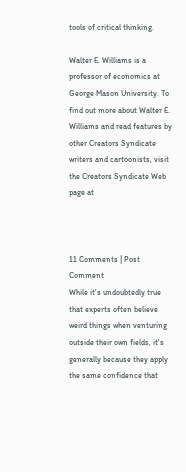tools of critical thinking.

Walter E. Williams is a professor of economics at George Mason University. To find out more about Walter E. Williams and read features by other Creators Syndicate writers and cartoonists, visit the Creators Syndicate Web page at



11 Comments | Post Comment
While it's undoubtedly true that experts often believe weird things when venturing outside their own fields, it's generally because they apply the same confidence that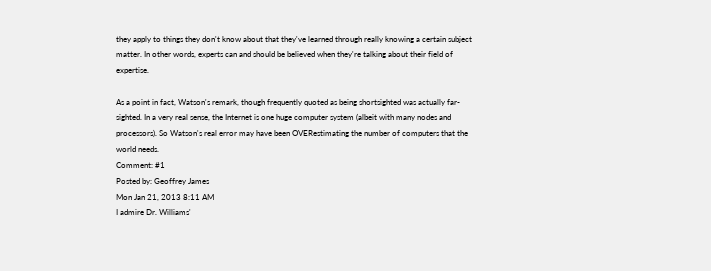they apply to things they don't know about that they've learned through really knowing a certain subject matter. In other words, experts can and should be believed when they're talking about their field of expertise.

As a point in fact, Watson's remark, though frequently quoted as being shortsighted was actually far-sighted. In a very real sense, the Internet is one huge computer system (albeit with many nodes and processors). So Watson's real error may have been OVERestimating the number of computers that the world needs.
Comment: #1
Posted by: Geoffrey James
Mon Jan 21, 2013 8:11 AM
I admire Dr. Williams'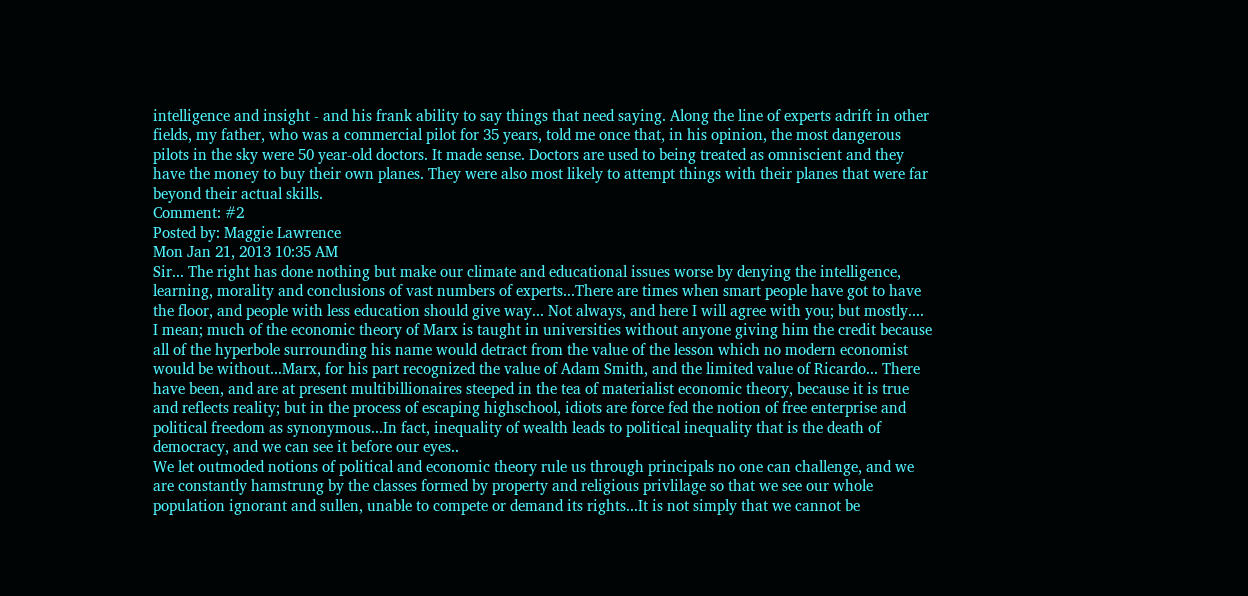intelligence and insight - and his frank ability to say things that need saying. Along the line of experts adrift in other fields, my father, who was a commercial pilot for 35 years, told me once that, in his opinion, the most dangerous pilots in the sky were 50 year-old doctors. It made sense. Doctors are used to being treated as omniscient and they have the money to buy their own planes. They were also most likely to attempt things with their planes that were far beyond their actual skills.
Comment: #2
Posted by: Maggie Lawrence
Mon Jan 21, 2013 10:35 AM
Sir... The right has done nothing but make our climate and educational issues worse by denying the intelligence, learning, morality and conclusions of vast numbers of experts...There are times when smart people have got to have the floor, and people with less education should give way... Not always, and here I will agree with you; but mostly....
I mean; much of the economic theory of Marx is taught in universities without anyone giving him the credit because all of the hyperbole surrounding his name would detract from the value of the lesson which no modern economist would be without...Marx, for his part recognized the value of Adam Smith, and the limited value of Ricardo... There have been, and are at present multibillionaires steeped in the tea of materialist economic theory, because it is true and reflects reality; but in the process of escaping highschool, idiots are force fed the notion of free enterprise and political freedom as synonymous...In fact, inequality of wealth leads to political inequality that is the death of democracy, and we can see it before our eyes..
We let outmoded notions of political and economic theory rule us through principals no one can challenge, and we are constantly hamstrung by the classes formed by property and religious privlilage so that we see our whole population ignorant and sullen, unable to compete or demand its rights...It is not simply that we cannot be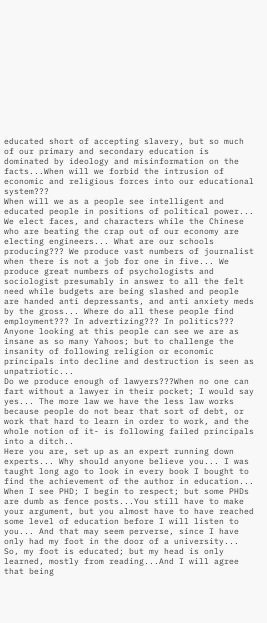educated short of accepting slavery, but so much of our primary and secondary education is dominated by ideology and misinformation on the facts...When will we forbid the intrusion of economic and religious forces into our educational system???
When will we as a people see intelligent and educated people in positions of political power... We elect faces, and characters while the Chinese who are beating the crap out of our economy are electing engineers... What are our schools producing??? We produce vast numbers of journalist when there is not a job for one in five... We produce great numbers of psychologists and sociologist presumably in answer to all the felt need while budgets are being slashed and people are handed anti depressants, and anti anxiety meds by the gross... Where do all these people find employment??? In advertizing??? In politics??? Anyone looking at this people can see we are as insane as so many Yahoos; but to challenge the insanity of following religion or economic principals into decline and destruction is seen as unpatriotic...
Do we produce enough of lawyers???When no one can fart without a lawyer in their pocket; I would say yes... The more law we have the less law works because people do not bear that sort of debt, or work that hard to learn in order to work, and the whole notion of it- is following failed principals into a ditch..
Here you are, set up as an expert running down experts... Why should anyone believe you... I was taught long ago to look in every book I bought to find the achievement of the author in education... When I see PHD; I begin to respect; but some PHDs are dumb as fence posts...You still have to make your argument, but you almost have to have reached some level of education before I will listen to you... And that may seem perverse, since I have only had my foot in the door of a university... So, my foot is educated; but my head is only learned, mostly from reading...And I will agree that being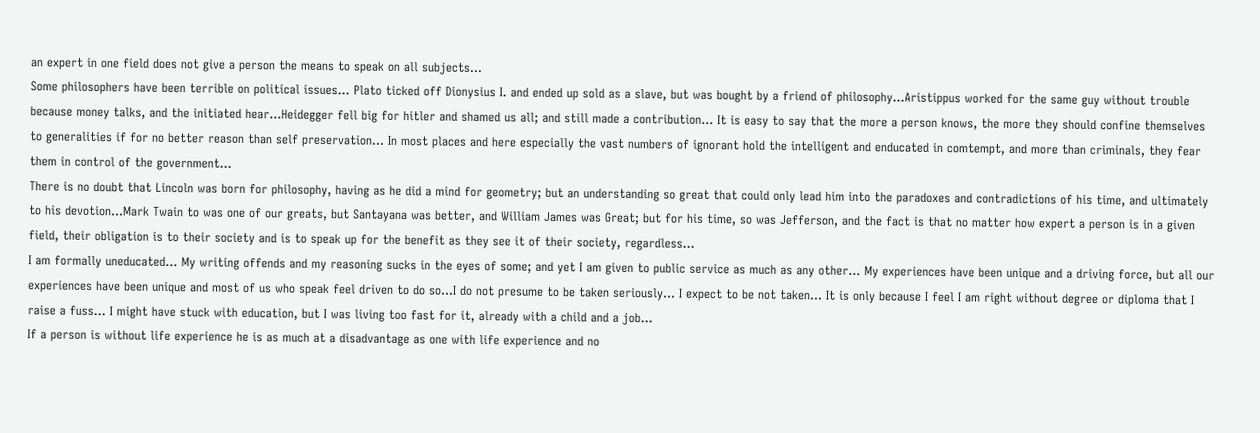an expert in one field does not give a person the means to speak on all subjects...
Some philosophers have been terrible on political issues... Plato ticked off Dionysius I. and ended up sold as a slave, but was bought by a friend of philosophy...Aristippus worked for the same guy without trouble because money talks, and the initiated hear...Heidegger fell big for hitler and shamed us all; and still made a contribution... It is easy to say that the more a person knows, the more they should confine themselves to generalities if for no better reason than self preservation... In most places and here especially the vast numbers of ignorant hold the intelligent and enducated in comtempt, and more than criminals, they fear them in control of the government...
There is no doubt that Lincoln was born for philosophy, having as he did a mind for geometry; but an understanding so great that could only lead him into the paradoxes and contradictions of his time, and ultimately to his devotion...Mark Twain to was one of our greats, but Santayana was better, and William James was Great; but for his time, so was Jefferson, and the fact is that no matter how expert a person is in a given field, their obligation is to their society and is to speak up for the benefit as they see it of their society, regardless...
I am formally uneducated... My writing offends and my reasoning sucks in the eyes of some; and yet I am given to public service as much as any other... My experiences have been unique and a driving force, but all our experiences have been unique and most of us who speak feel driven to do so...I do not presume to be taken seriously... I expect to be not taken... It is only because I feel I am right without degree or diploma that I raise a fuss... I might have stuck with education, but I was living too fast for it, already with a child and a job...
If a person is without life experience he is as much at a disadvantage as one with life experience and no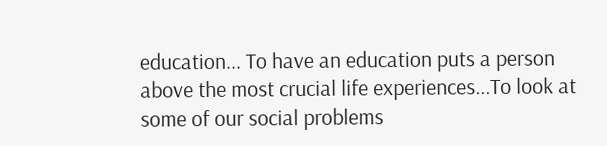education... To have an education puts a person above the most crucial life experiences...To look at some of our social problems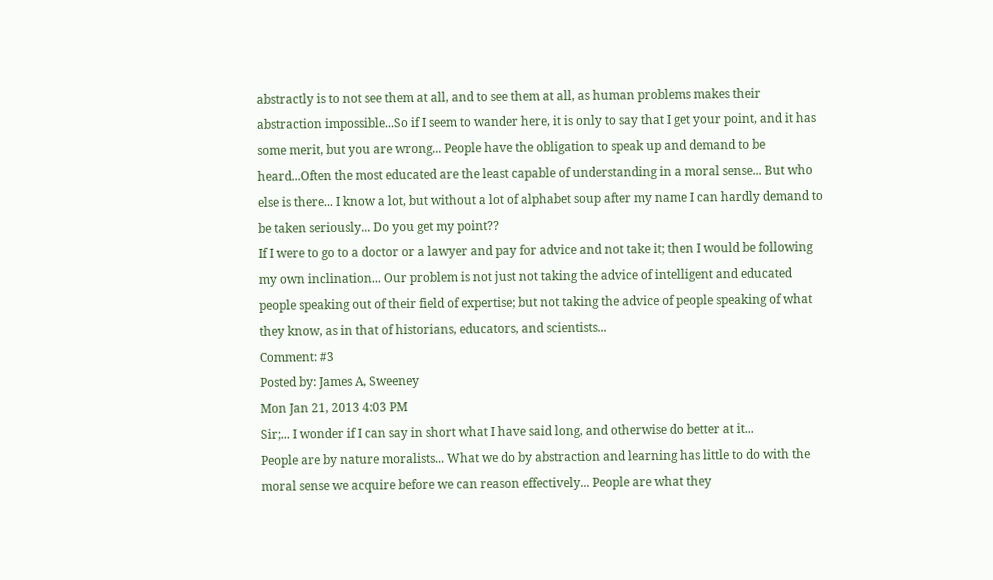abstractly is to not see them at all, and to see them at all, as human problems makes their abstraction impossible...So if I seem to wander here, it is only to say that I get your point, and it has some merit, but you are wrong... People have the obligation to speak up and demand to be heard...Often the most educated are the least capable of understanding in a moral sense... But who else is there... I know a lot, but without a lot of alphabet soup after my name I can hardly demand to be taken seriously... Do you get my point??
If I were to go to a doctor or a lawyer and pay for advice and not take it; then I would be following my own inclination... Our problem is not just not taking the advice of intelligent and educated people speaking out of their field of expertise; but not taking the advice of people speaking of what they know, as in that of historians, educators, and scientists...
Comment: #3
Posted by: James A, Sweeney
Mon Jan 21, 2013 4:03 PM
Sir;... I wonder if I can say in short what I have said long, and otherwise do better at it...
People are by nature moralists... What we do by abstraction and learning has little to do with the moral sense we acquire before we can reason effectively... People are what they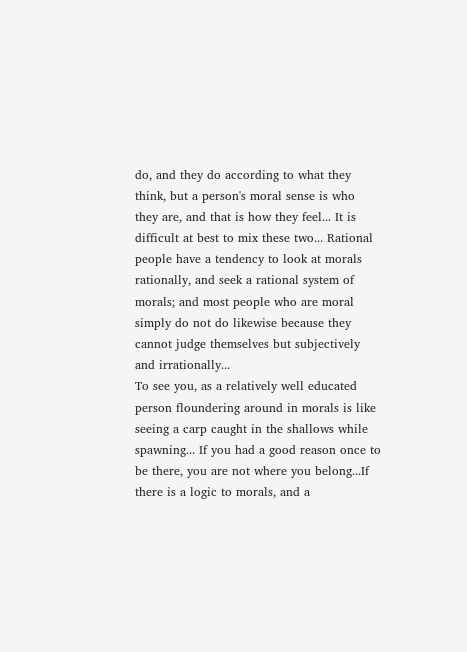do, and they do according to what they think, but a person's moral sense is who they are, and that is how they feel... It is difficult at best to mix these two... Rational people have a tendency to look at morals rationally, and seek a rational system of morals; and most people who are moral simply do not do likewise because they cannot judge themselves but subjectively and irrationally...
To see you, as a relatively well educated person floundering around in morals is like seeing a carp caught in the shallows while spawning... If you had a good reason once to be there, you are not where you belong...If there is a logic to morals, and a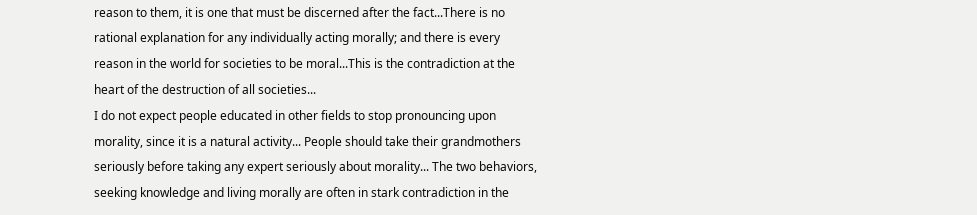reason to them, it is one that must be discerned after the fact...There is no rational explanation for any individually acting morally; and there is every reason in the world for societies to be moral...This is the contradiction at the heart of the destruction of all societies...
I do not expect people educated in other fields to stop pronouncing upon morality, since it is a natural activity... People should take their grandmothers seriously before taking any expert seriously about morality... The two behaviors, seeking knowledge and living morally are often in stark contradiction in the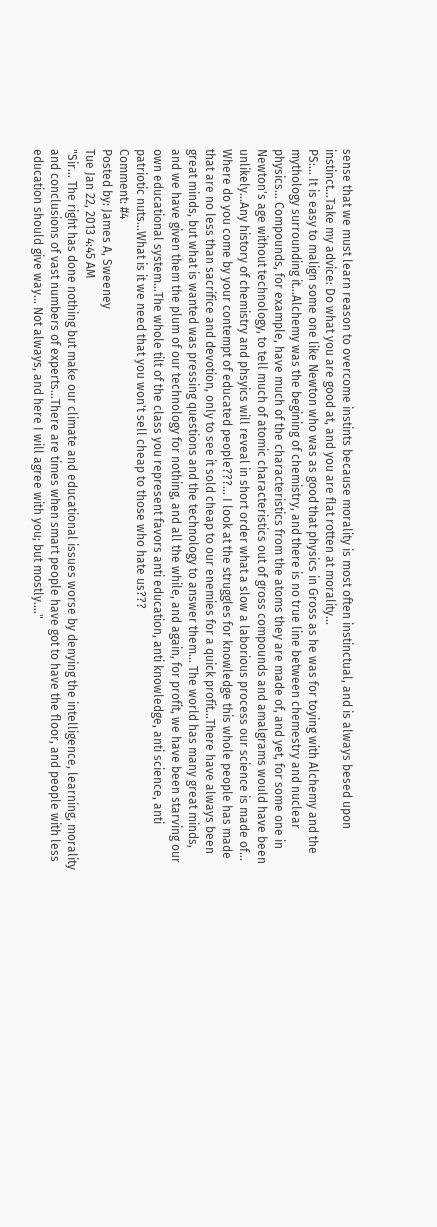sense that we must learn reason to overcome instints because morality is most often instinctual, and is always besed upon instinct...Take my advice: Do what you are good at, and you are flat rotten at morality...
PS:... It is easy to malign some one like Newton who was as good that physics in Gross as he was for toying with Alchemy and the mythology surrounding it...Alchemy was the begining of chemistry, and there is no true line between chemestry and nuclear physics... Compounds, for example, have much of the characteristics from the atoms they are made of, and yet, for some one in Newton's age without technology, to tell much of atomic characteristics out of gross compounds and amalgrams would have been unlikely...Any history of chemistry and phsyics will reveal in short order what a slow a laborious process our science is made of...
Where do you come by your contempt of educated people???... I look at the struggles for knowledge this whole people has made that are no less than sacrifice and devotion, only to see it sold cheap to our enemies for a quick profit...There have always been great minds, but what is wanted was pressing questions and the technology to answer them... The world has many great minds, and we have given them the plum of our technology for nothing, and all the while, and again, for profit, we have been starving our own educational system...The whole tilt of the class you represent favors anti education, anti knowledge, anti science, anti patriotic nuts...What is it we need that you won't sell cheap to those who hate us???
Comment: #4
Posted by: James A, Sweeney
Tue Jan 22, 2013 4:45 AM
"Sir... The right has done nothing but make our climate and educational issues worse by denying the intelligence, learning, morality and conclusions of vast numbers of experts...There are times when smart people have got to have the floor, and people with less education should give way... Not always, and here I will agree with you; but mostly...."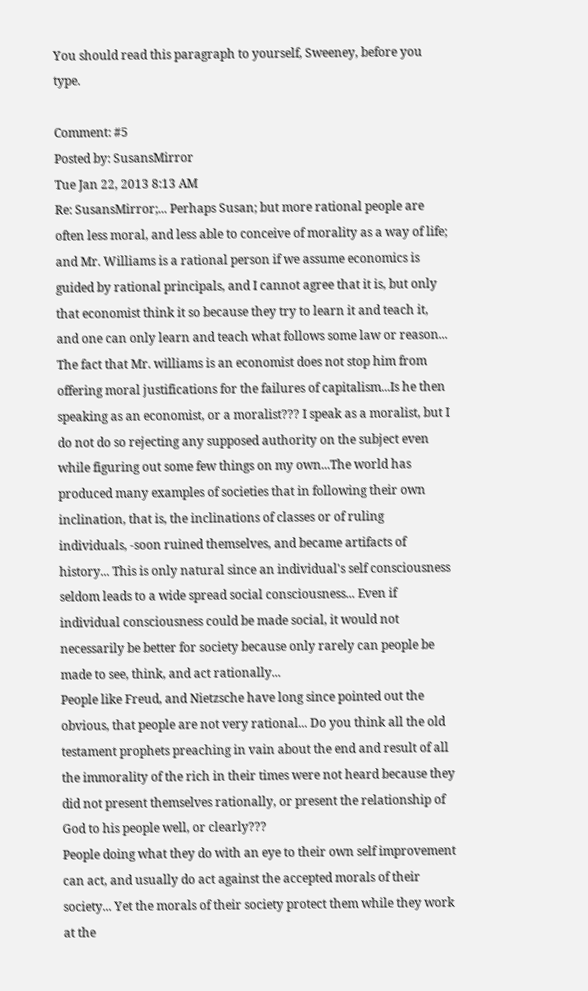You should read this paragraph to yourself, Sweeney, before you type.

Comment: #5
Posted by: SusansMirror
Tue Jan 22, 2013 8:13 AM
Re: SusansMirror;... Perhaps Susan; but more rational people are often less moral, and less able to conceive of morality as a way of life; and Mr. Williams is a rational person if we assume economics is guided by rational principals, and I cannot agree that it is, but only that economist think it so because they try to learn it and teach it, and one can only learn and teach what follows some law or reason...
The fact that Mr. williams is an economist does not stop him from offering moral justifications for the failures of capitalism...Is he then speaking as an economist, or a moralist??? I speak as a moralist, but I do not do so rejecting any supposed authority on the subject even while figuring out some few things on my own...The world has produced many examples of societies that in following their own inclination, that is, the inclinations of classes or of ruling individuals, -soon ruined themselves, and became artifacts of history... This is only natural since an individual's self consciousness seldom leads to a wide spread social consciousness... Even if individual consciousness could be made social, it would not necessarily be better for society because only rarely can people be made to see, think, and act rationally...
People like Freud, and Nietzsche have long since pointed out the obvious, that people are not very rational... Do you think all the old testament prophets preaching in vain about the end and result of all the immorality of the rich in their times were not heard because they did not present themselves rationally, or present the relationship of God to his people well, or clearly???
People doing what they do with an eye to their own self improvement can act, and usually do act against the accepted morals of their society... Yet the morals of their society protect them while they work at the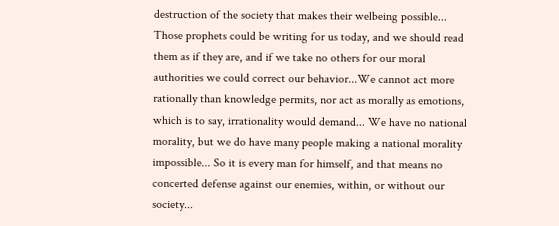destruction of the society that makes their welbeing possible...
Those prophets could be writing for us today, and we should read them as if they are, and if we take no others for our moral authorities we could correct our behavior...We cannot act more rationally than knowledge permits, nor act as morally as emotions, which is to say, irrationality would demand... We have no national morality, but we do have many people making a national morality impossible... So it is every man for himself, and that means no concerted defense against our enemies, within, or without our society...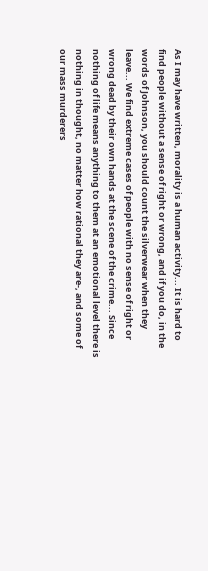As I may have written, morality is a human activity... It is hard to find people without a sense of right or wrong, and if you do, in the words of Johnson, you should count the silverwear when they leave... We find extreme cases of people with no sense of right or wrong dead by their own hands at the scene of the crime... Since nothing of life means anything to them at an emotional level there is nothing in thought, no matter how rational they are-, and some of our mass murderers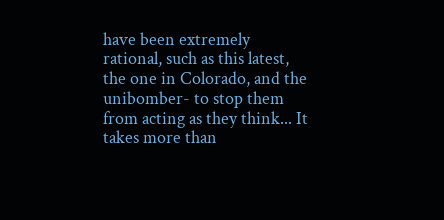have been extremely rational, such as this latest, the one in Colorado, and the unibomber- to stop them from acting as they think... It takes more than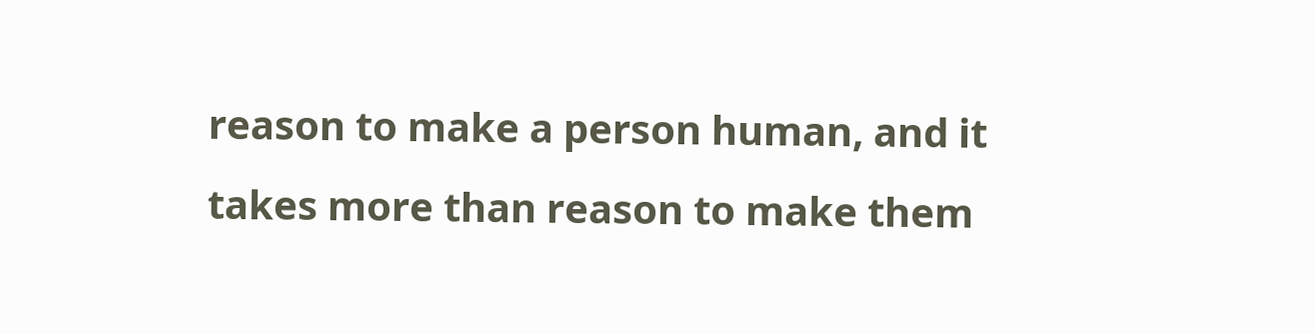reason to make a person human, and it takes more than reason to make them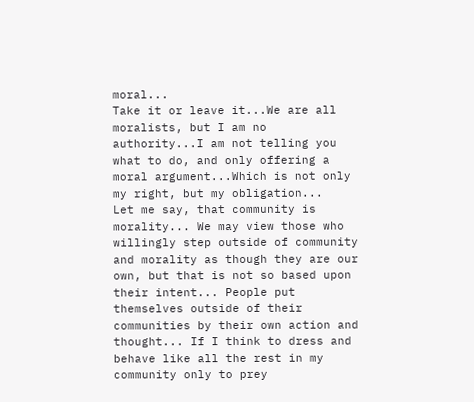moral...
Take it or leave it...We are all moralists, but I am no authority...I am not telling you what to do, and only offering a moral argument...Which is not only my right, but my obligation...
Let me say, that community is morality... We may view those who willingly step outside of community and morality as though they are our own, but that is not so based upon their intent... People put themselves outside of their communities by their own action and thought... If I think to dress and behave like all the rest in my community only to prey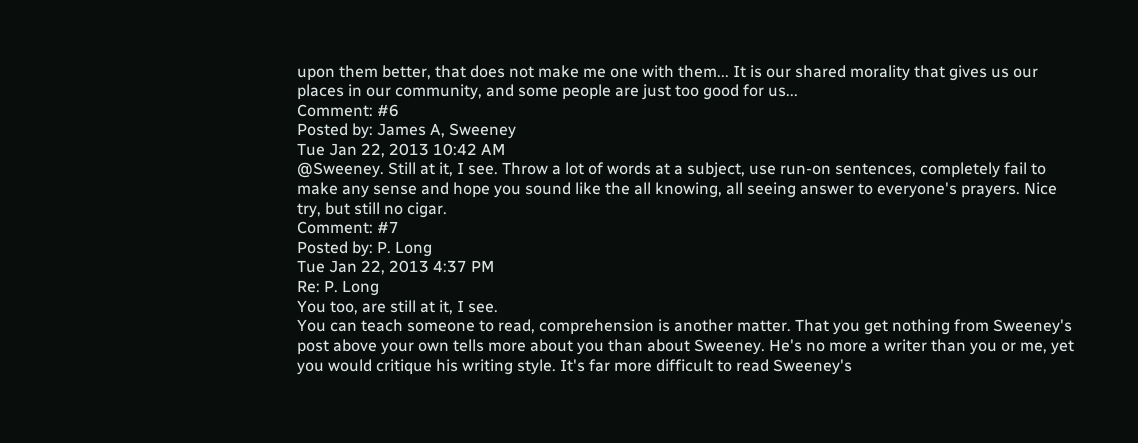upon them better, that does not make me one with them... It is our shared morality that gives us our places in our community, and some people are just too good for us...
Comment: #6
Posted by: James A, Sweeney
Tue Jan 22, 2013 10:42 AM
@Sweeney. Still at it, I see. Throw a lot of words at a subject, use run-on sentences, completely fail to make any sense and hope you sound like the all knowing, all seeing answer to everyone's prayers. Nice try, but still no cigar.
Comment: #7
Posted by: P. Long
Tue Jan 22, 2013 4:37 PM
Re: P. Long
You too, are still at it, I see.
You can teach someone to read, comprehension is another matter. That you get nothing from Sweeney's post above your own tells more about you than about Sweeney. He's no more a writer than you or me, yet you would critique his writing style. It's far more difficult to read Sweeney's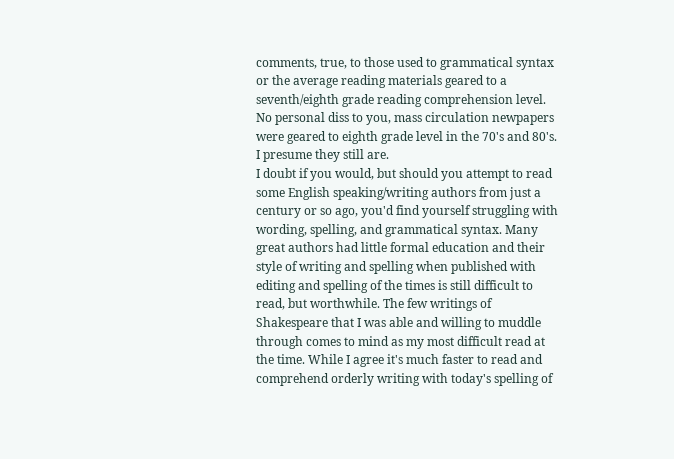comments, true, to those used to grammatical syntax or the average reading materials geared to a seventh/eighth grade reading comprehension level. No personal diss to you, mass circulation newpapers were geared to eighth grade level in the 70's and 80's. I presume they still are.
I doubt if you would, but should you attempt to read some English speaking/writing authors from just a century or so ago, you'd find yourself struggling with wording, spelling, and grammatical syntax. Many great authors had little formal education and their style of writing and spelling when published with editing and spelling of the times is still difficult to read, but worthwhile. The few writings of Shakespeare that I was able and willing to muddle through comes to mind as my most difficult read at the time. While I agree it's much faster to read and comprehend orderly writing with today's spelling of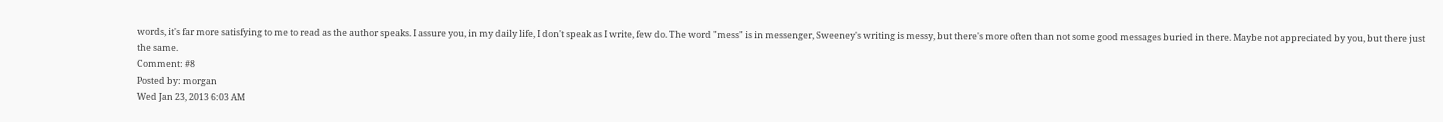words, it's far more satisfying to me to read as the author speaks. I assure you, in my daily life, I don't speak as I write, few do. The word "mess" is in messenger, Sweeney's writing is messy, but there's more often than not some good messages buried in there. Maybe not appreciated by you, but there just the same.
Comment: #8
Posted by: morgan
Wed Jan 23, 2013 6:03 AM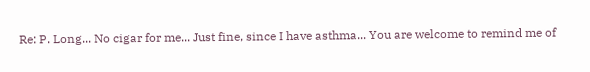Re: P. Long... No cigar for me... Just fine, since I have asthma... You are welcome to remind me of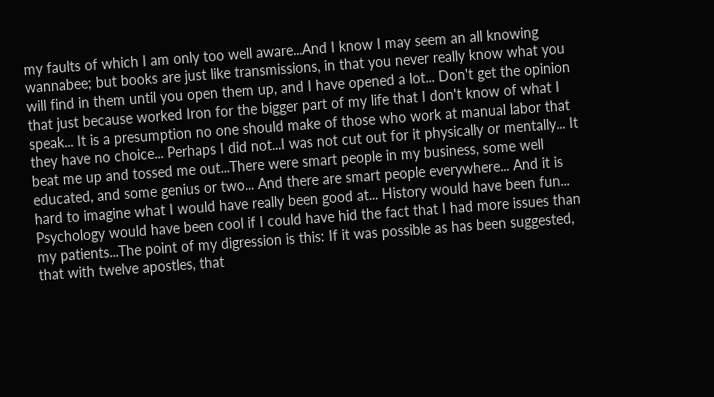my faults of which I am only too well aware...And I know I may seem an all knowing wannabee; but books are just like transmissions, in that you never really know what you will find in them until you open them up, and I have opened a lot... Don't get the opinion that just because worked Iron for the bigger part of my life that I don't know of what I speak... It is a presumption no one should make of those who work at manual labor that they have no choice... Perhaps I did not...I was not cut out for it physically or mentally... It beat me up and tossed me out...There were smart people in my business, some well educated, and some genius or two... And there are smart people everywhere... And it is hard to imagine what I would have really been good at... History would have been fun... Psychology would have been cool if I could have hid the fact that I had more issues than my patients...The point of my digression is this: If it was possible as has been suggested, that with twelve apostles, that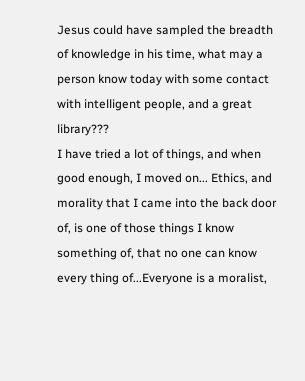Jesus could have sampled the breadth of knowledge in his time, what may a person know today with some contact with intelligent people, and a great library???
I have tried a lot of things, and when good enough, I moved on... Ethics, and morality that I came into the back door of, is one of those things I know something of, that no one can know every thing of...Everyone is a moralist,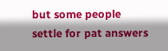but some people settle for pat answers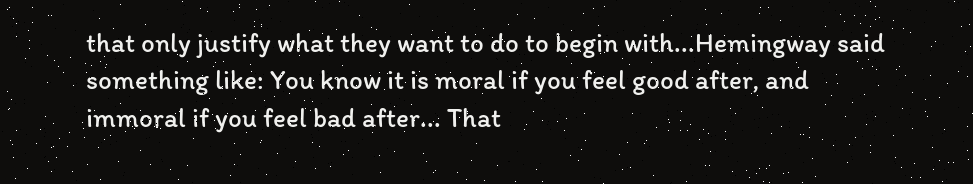that only justify what they want to do to begin with...Hemingway said something like: You know it is moral if you feel good after, and immoral if you feel bad after... That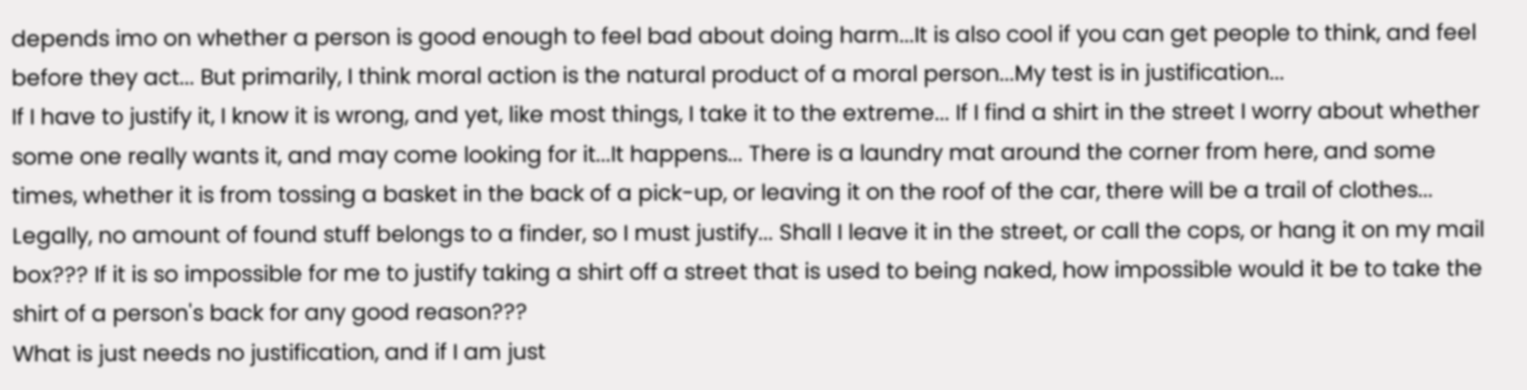depends imo on whether a person is good enough to feel bad about doing harm...It is also cool if you can get people to think, and feel before they act... But primarily, I think moral action is the natural product of a moral person...My test is in justification...
If I have to justify it, I know it is wrong, and yet, like most things, I take it to the extreme... If I find a shirt in the street I worry about whether some one really wants it, and may come looking for it...It happens... There is a laundry mat around the corner from here, and some times, whether it is from tossing a basket in the back of a pick-up, or leaving it on the roof of the car, there will be a trail of clothes... Legally, no amount of found stuff belongs to a finder, so I must justify... Shall I leave it in the street, or call the cops, or hang it on my mail box??? If it is so impossible for me to justify taking a shirt off a street that is used to being naked, how impossible would it be to take the shirt of a person's back for any good reason???
What is just needs no justification, and if I am just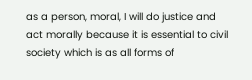as a person, moral, I will do justice and act morally because it is essential to civil society which is as all forms of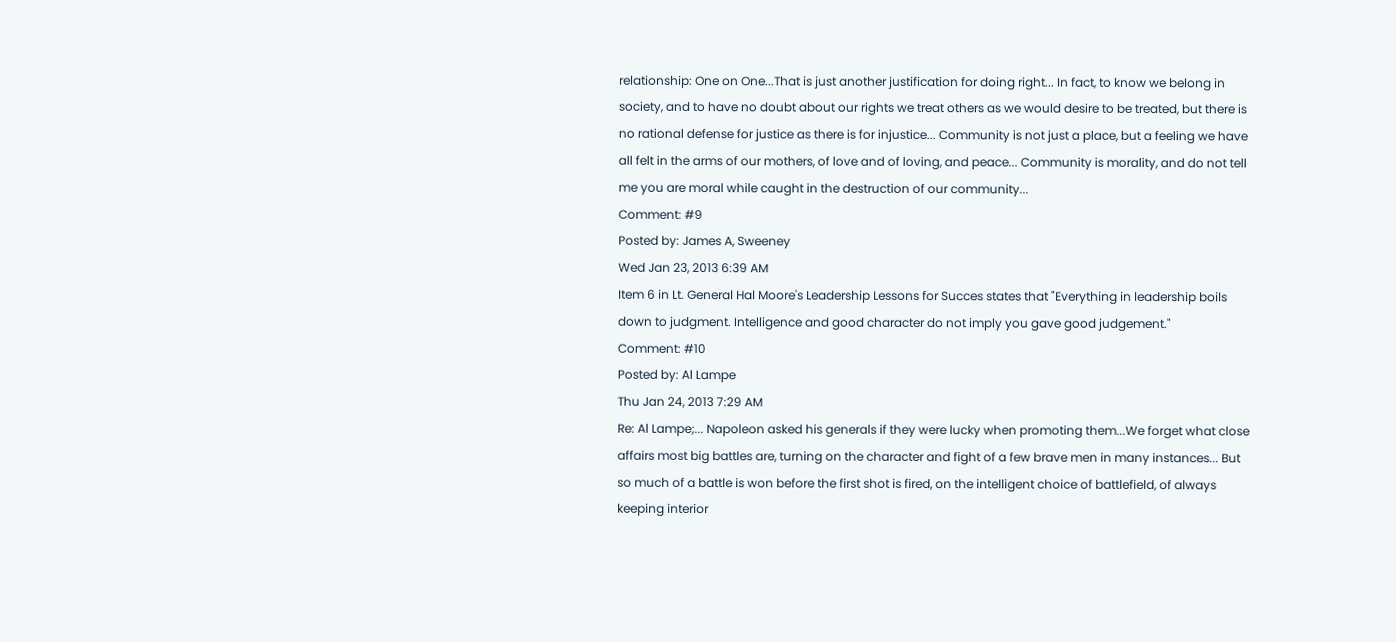relationship: One on One...That is just another justification for doing right... In fact, to know we belong in society, and to have no doubt about our rights we treat others as we would desire to be treated, but there is no rational defense for justice as there is for injustice... Community is not just a place, but a feeling we have all felt in the arms of our mothers, of love and of loving, and peace... Community is morality, and do not tell me you are moral while caught in the destruction of our community...
Comment: #9
Posted by: James A, Sweeney
Wed Jan 23, 2013 6:39 AM
Item 6 in Lt. General Hal Moore's Leadership Lessons for Succes states that "Everything in leadership boils down to judgment. Intelligence and good character do not imply you gave good judgement."
Comment: #10
Posted by: Al Lampe
Thu Jan 24, 2013 7:29 AM
Re: Al Lampe;... Napoleon asked his generals if they were lucky when promoting them...We forget what close affairs most big battles are, turning on the character and fight of a few brave men in many instances... But so much of a battle is won before the first shot is fired, on the intelligent choice of battlefield, of always keeping interior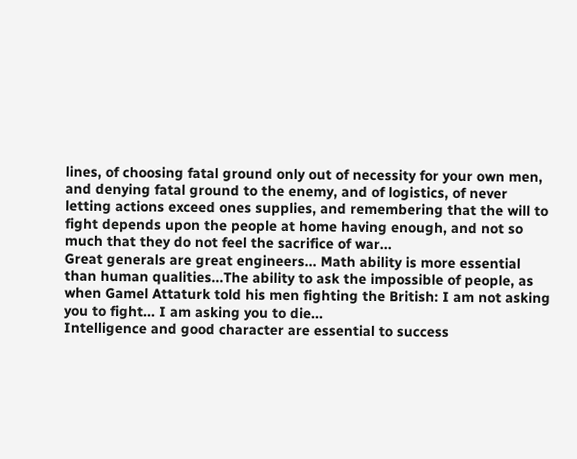lines, of choosing fatal ground only out of necessity for your own men, and denying fatal ground to the enemy, and of logistics, of never letting actions exceed ones supplies, and remembering that the will to fight depends upon the people at home having enough, and not so much that they do not feel the sacrifice of war...
Great generals are great engineers... Math ability is more essential than human qualities...The ability to ask the impossible of people, as when Gamel Attaturk told his men fighting the British: I am not asking you to fight... I am asking you to die...
Intelligence and good character are essential to success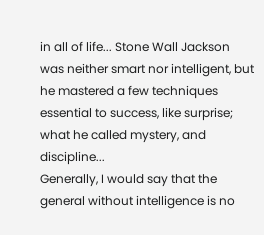in all of life... Stone Wall Jackson was neither smart nor intelligent, but he mastered a few techniques essential to success, like surprise; what he called mystery, and discipline...
Generally, I would say that the general without intelligence is no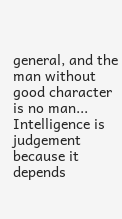general, and the man without good character is no man... Intelligence is judgement because it depends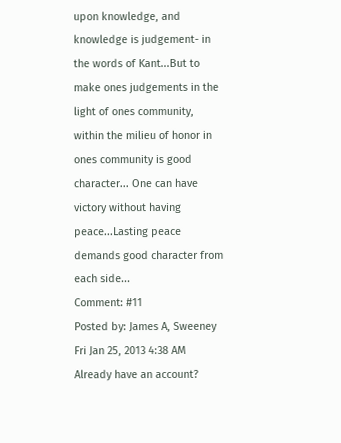upon knowledge, and knowledge is judgement- in the words of Kant...But to make ones judgements in the light of ones community, within the milieu of honor in ones community is good character... One can have victory without having peace...Lasting peace demands good character from each side...
Comment: #11
Posted by: James A, Sweeney
Fri Jan 25, 2013 4:38 AM
Already have an account?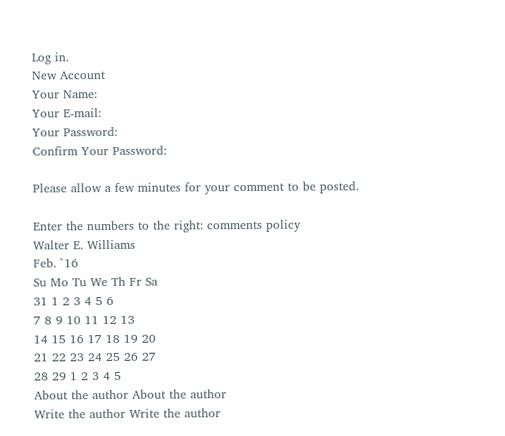Log in.
New Account
Your Name:
Your E-mail:
Your Password:
Confirm Your Password:

Please allow a few minutes for your comment to be posted.

Enter the numbers to the right: comments policy
Walter E. Williams
Feb. `16
Su Mo Tu We Th Fr Sa
31 1 2 3 4 5 6
7 8 9 10 11 12 13
14 15 16 17 18 19 20
21 22 23 24 25 26 27
28 29 1 2 3 4 5
About the author About the author
Write the author Write the author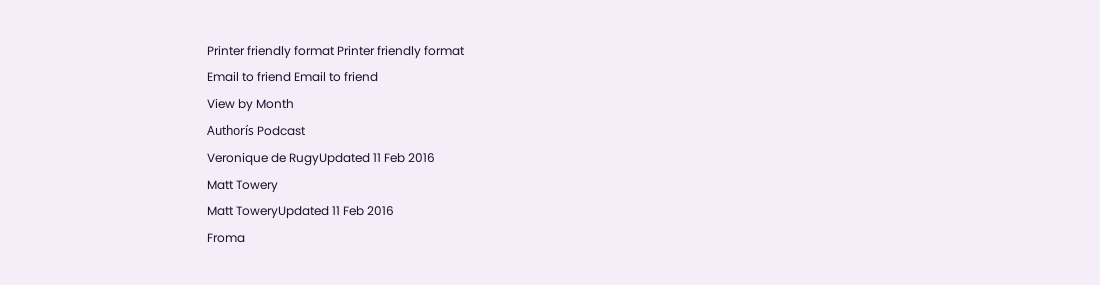Printer friendly format Printer friendly format
Email to friend Email to friend
View by Month
Authorís Podcast
Veronique de RugyUpdated 11 Feb 2016
Matt Towery
Matt ToweryUpdated 11 Feb 2016
Froma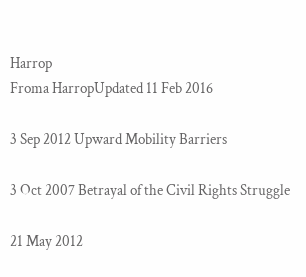Harrop
Froma HarropUpdated 11 Feb 2016

3 Sep 2012 Upward Mobility Barriers

3 Oct 2007 Betrayal of the Civil Rights Struggle

21 May 2012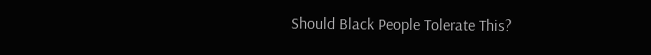Should Black People Tolerate This?